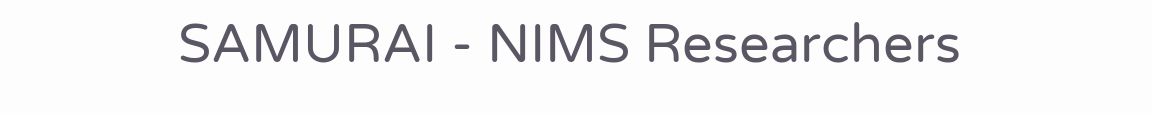SAMURAI - NIMS Researchers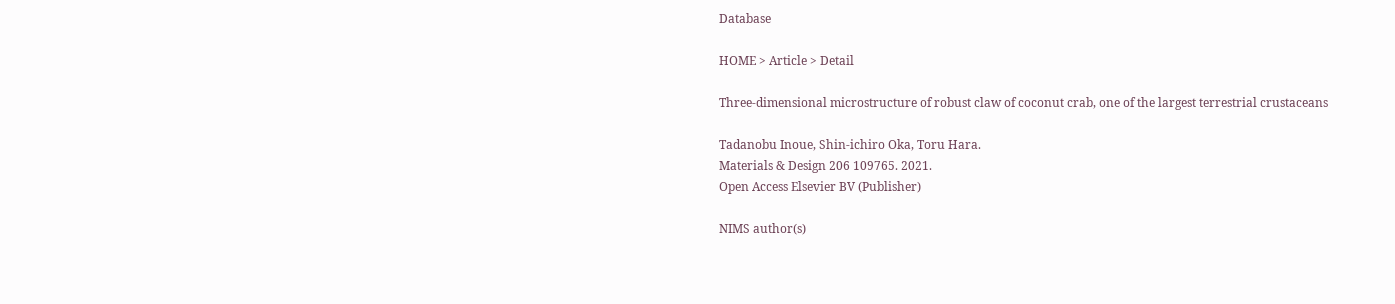Database

HOME > Article > Detail

Three-dimensional microstructure of robust claw of coconut crab, one of the largest terrestrial crustaceans

Tadanobu Inoue, Shin-ichiro Oka, Toru Hara.
Materials & Design 206 109765. 2021.
Open Access Elsevier BV (Publisher)

NIMS author(s)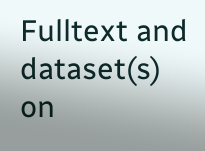Fulltext and dataset(s) on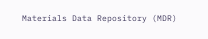Materials Data Repository (MDR)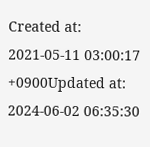Created at: 2021-05-11 03:00:17 +0900Updated at: 2024-06-02 06:35:30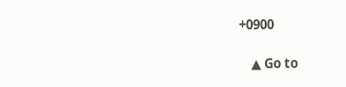+0900

    ▲ Go to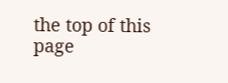the top of this page